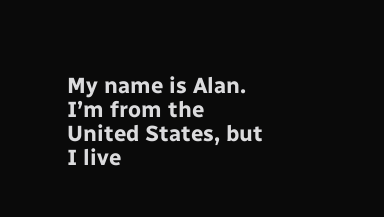My name is Alan. I’m from the United States, but I live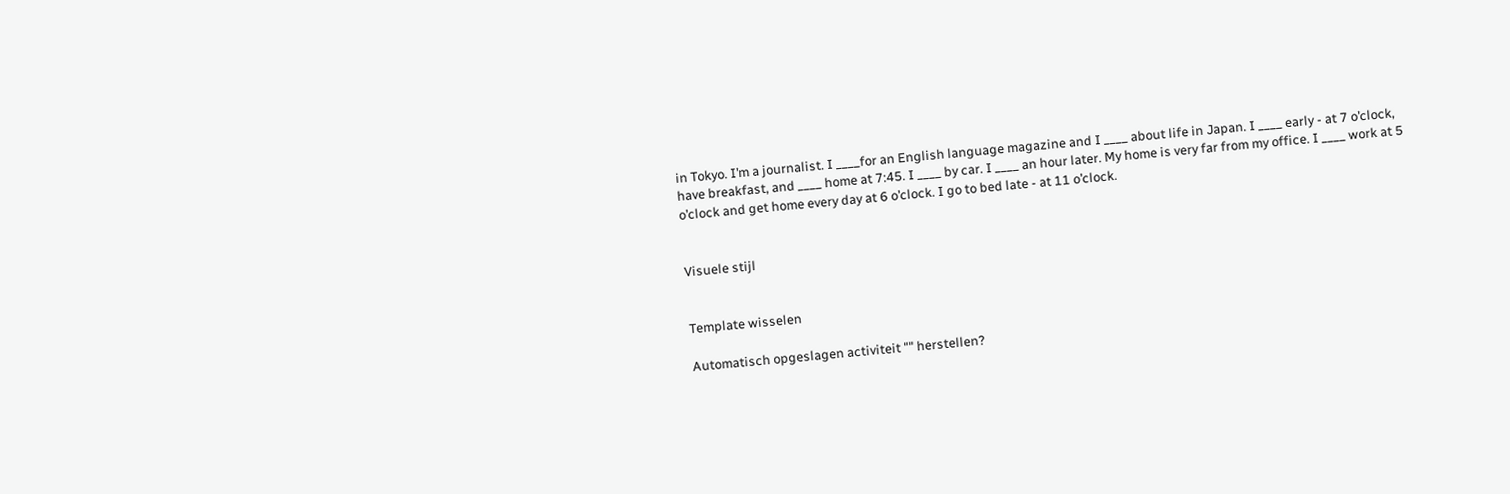in Tokyo. I’m a journalist. I ____for an English language magazine and I ____ about life in Japan. I ____ early - at 7 o’clock, have breakfast, and ____ home at 7:45. I ____ by car. I ____ an hour later. My home is very far from my office. I ____ work at 5 o’clock and get home every day at 6 o’clock. I go to bed late - at 11 o’clock.


Visuele stijl


Template wisselen

Automatisch opgeslagen activiteit "" herstellen?